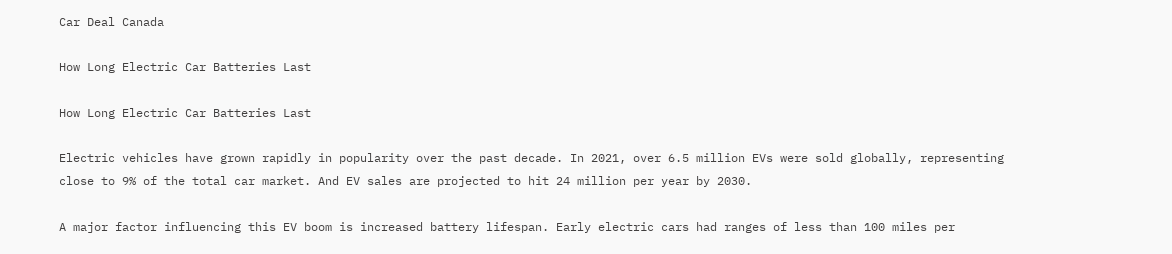Car Deal Canada

How Long Electric Car Batteries Last

How Long Electric Car Batteries Last

Electric vehicles have grown rapidly in popularity over the past decade. In 2021, over 6.5 million EVs were sold globally, representing close to 9% of the total car market. And EV sales are projected to hit 24 million per year by 2030.

A major factor influencing this EV boom is increased battery lifespan. Early electric cars had ranges of less than 100 miles per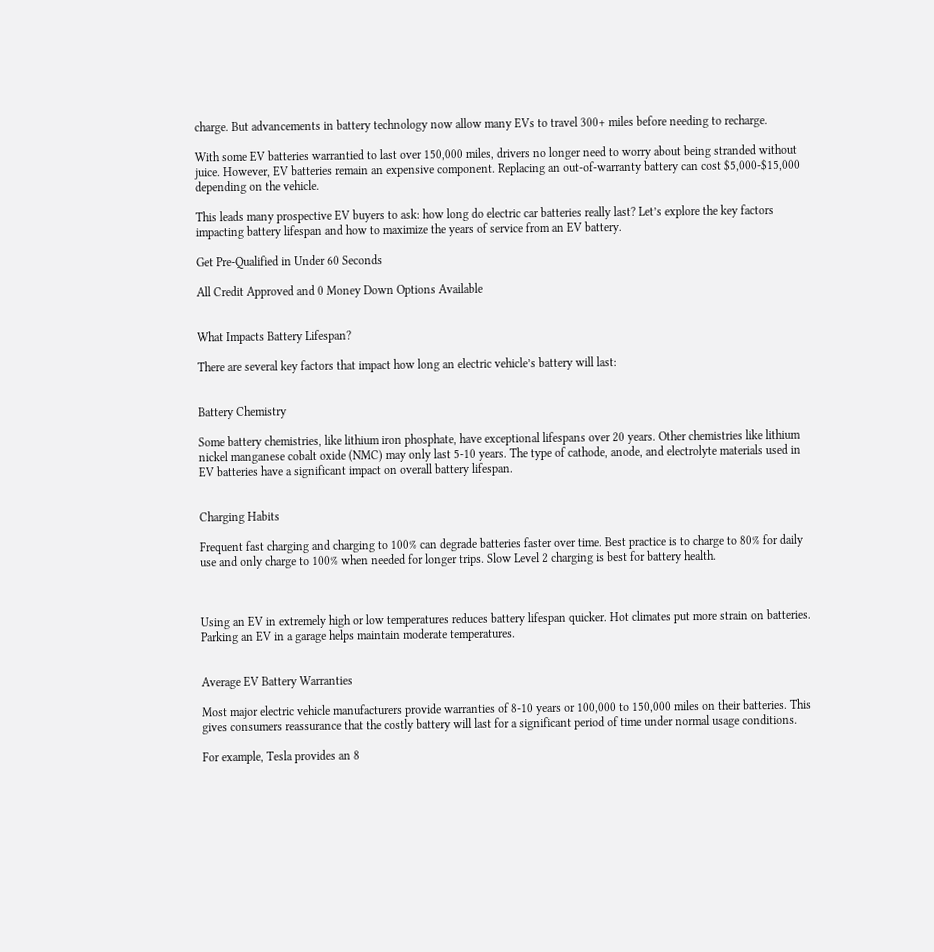charge. But advancements in battery technology now allow many EVs to travel 300+ miles before needing to recharge.

With some EV batteries warrantied to last over 150,000 miles, drivers no longer need to worry about being stranded without juice. However, EV batteries remain an expensive component. Replacing an out-of-warranty battery can cost $5,000-$15,000 depending on the vehicle.

This leads many prospective EV buyers to ask: how long do electric car batteries really last? Let’s explore the key factors impacting battery lifespan and how to maximize the years of service from an EV battery.

Get Pre-Qualified in Under 60 Seconds

All Credit Approved and 0 Money Down Options Available


What Impacts Battery Lifespan?

There are several key factors that impact how long an electric vehicle’s battery will last:


Battery Chemistry

Some battery chemistries, like lithium iron phosphate, have exceptional lifespans over 20 years. Other chemistries like lithium nickel manganese cobalt oxide (NMC) may only last 5-10 years. The type of cathode, anode, and electrolyte materials used in EV batteries have a significant impact on overall battery lifespan.


Charging Habits

Frequent fast charging and charging to 100% can degrade batteries faster over time. Best practice is to charge to 80% for daily use and only charge to 100% when needed for longer trips. Slow Level 2 charging is best for battery health.



Using an EV in extremely high or low temperatures reduces battery lifespan quicker. Hot climates put more strain on batteries. Parking an EV in a garage helps maintain moderate temperatures.


Average EV Battery Warranties

Most major electric vehicle manufacturers provide warranties of 8-10 years or 100,000 to 150,000 miles on their batteries. This gives consumers reassurance that the costly battery will last for a significant period of time under normal usage conditions.

For example, Tesla provides an 8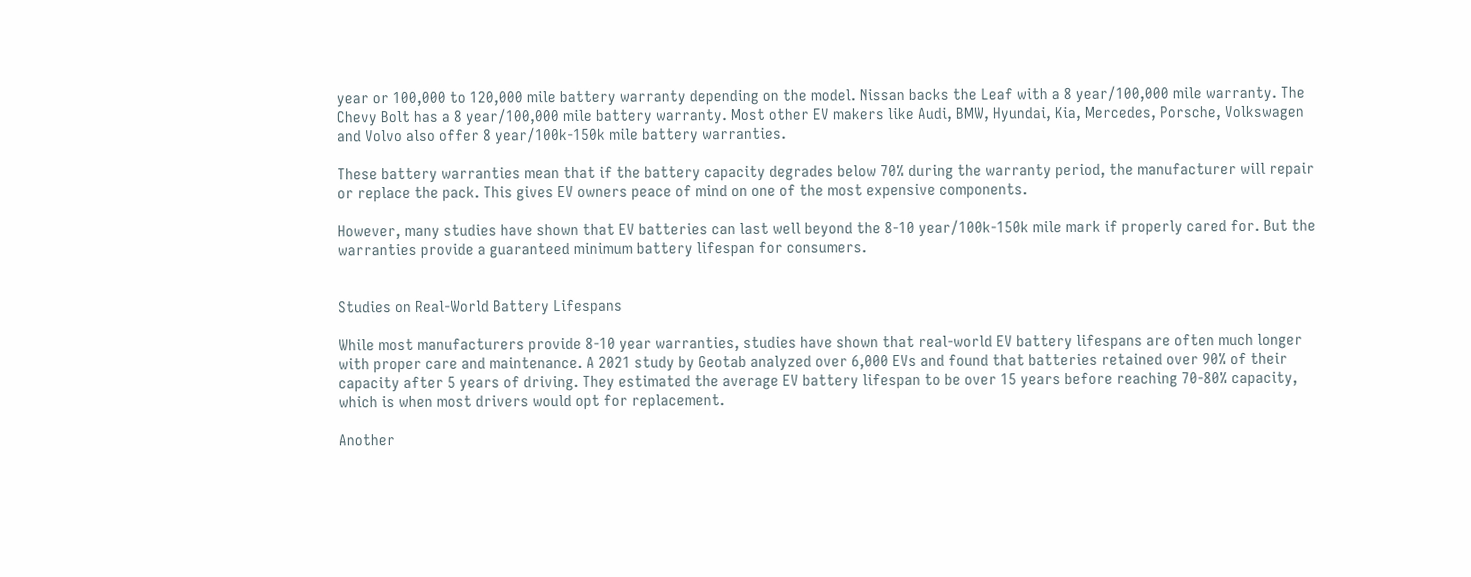year or 100,000 to 120,000 mile battery warranty depending on the model. Nissan backs the Leaf with a 8 year/100,000 mile warranty. The Chevy Bolt has a 8 year/100,000 mile battery warranty. Most other EV makers like Audi, BMW, Hyundai, Kia, Mercedes, Porsche, Volkswagen and Volvo also offer 8 year/100k-150k mile battery warranties.

These battery warranties mean that if the battery capacity degrades below 70% during the warranty period, the manufacturer will repair or replace the pack. This gives EV owners peace of mind on one of the most expensive components.

However, many studies have shown that EV batteries can last well beyond the 8-10 year/100k-150k mile mark if properly cared for. But the warranties provide a guaranteed minimum battery lifespan for consumers.


Studies on Real-World Battery Lifespans

While most manufacturers provide 8-10 year warranties, studies have shown that real-world EV battery lifespans are often much longer with proper care and maintenance. A 2021 study by Geotab analyzed over 6,000 EVs and found that batteries retained over 90% of their capacity after 5 years of driving. They estimated the average EV battery lifespan to be over 15 years before reaching 70-80% capacity, which is when most drivers would opt for replacement.

Another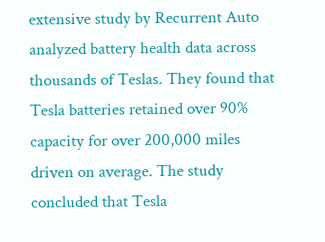extensive study by Recurrent Auto analyzed battery health data across thousands of Teslas. They found that Tesla batteries retained over 90% capacity for over 200,000 miles driven on average. The study concluded that Tesla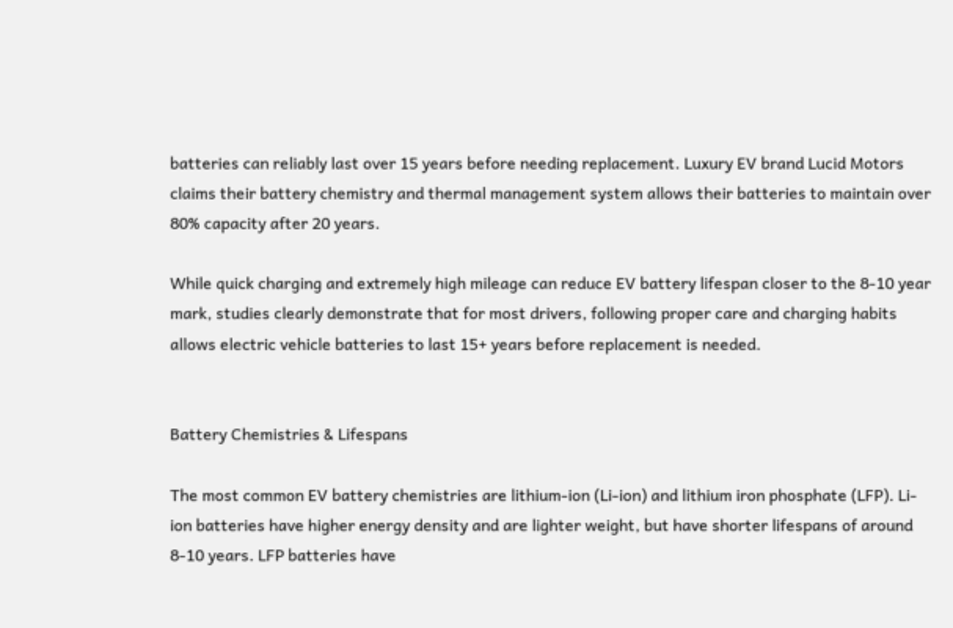batteries can reliably last over 15 years before needing replacement. Luxury EV brand Lucid Motors claims their battery chemistry and thermal management system allows their batteries to maintain over 80% capacity after 20 years.

While quick charging and extremely high mileage can reduce EV battery lifespan closer to the 8-10 year mark, studies clearly demonstrate that for most drivers, following proper care and charging habits allows electric vehicle batteries to last 15+ years before replacement is needed.


Battery Chemistries & Lifespans

The most common EV battery chemistries are lithium-ion (Li-ion) and lithium iron phosphate (LFP). Li-ion batteries have higher energy density and are lighter weight, but have shorter lifespans of around 8-10 years. LFP batteries have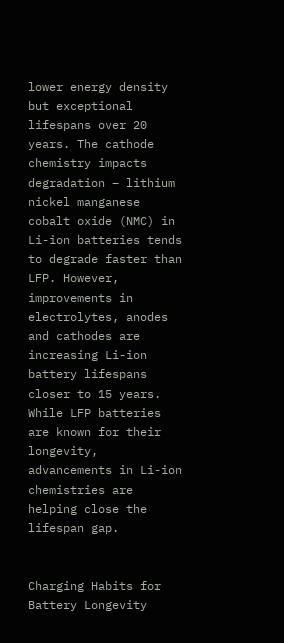lower energy density but exceptional lifespans over 20 years. The cathode chemistry impacts degradation – lithium nickel manganese cobalt oxide (NMC) in Li-ion batteries tends to degrade faster than LFP. However, improvements in electrolytes, anodes and cathodes are increasing Li-ion battery lifespans closer to 15 years. While LFP batteries are known for their longevity, advancements in Li-ion chemistries are helping close the lifespan gap.


Charging Habits for Battery Longevity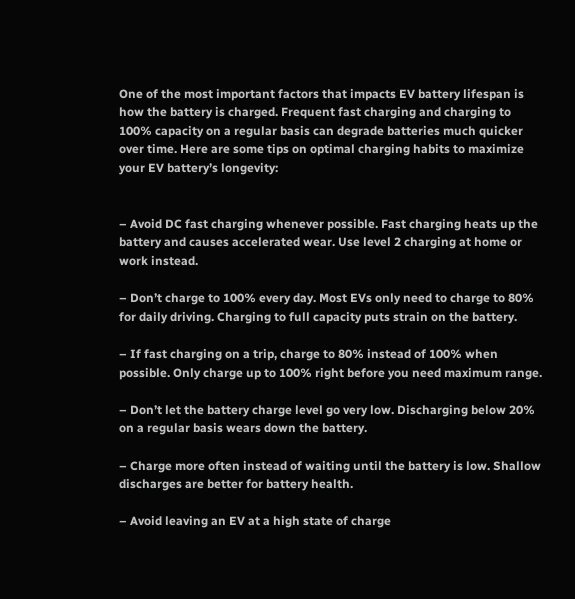One of the most important factors that impacts EV battery lifespan is how the battery is charged. Frequent fast charging and charging to 100% capacity on a regular basis can degrade batteries much quicker over time. Here are some tips on optimal charging habits to maximize your EV battery’s longevity:


– Avoid DC fast charging whenever possible. Fast charging heats up the battery and causes accelerated wear. Use level 2 charging at home or work instead.

– Don’t charge to 100% every day. Most EVs only need to charge to 80% for daily driving. Charging to full capacity puts strain on the battery.

– If fast charging on a trip, charge to 80% instead of 100% when possible. Only charge up to 100% right before you need maximum range.

– Don’t let the battery charge level go very low. Discharging below 20% on a regular basis wears down the battery.

– Charge more often instead of waiting until the battery is low. Shallow discharges are better for battery health.

– Avoid leaving an EV at a high state of charge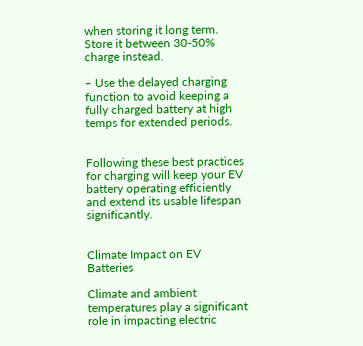when storing it long term. Store it between 30-50% charge instead.

– Use the delayed charging function to avoid keeping a fully charged battery at high temps for extended periods.


Following these best practices for charging will keep your EV battery operating efficiently and extend its usable lifespan significantly.


Climate Impact on EV Batteries

Climate and ambient temperatures play a significant role in impacting electric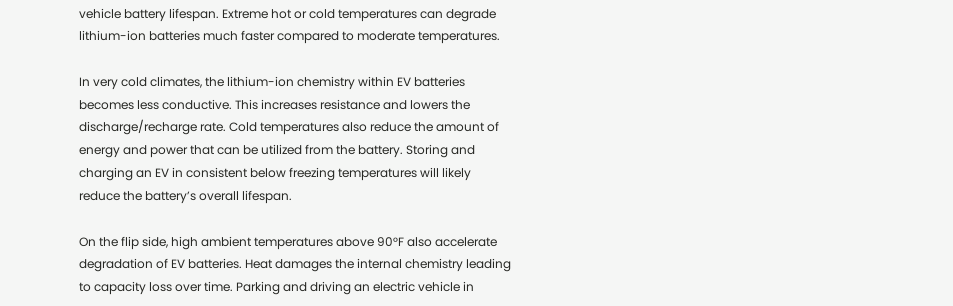vehicle battery lifespan. Extreme hot or cold temperatures can degrade lithium-ion batteries much faster compared to moderate temperatures.

In very cold climates, the lithium-ion chemistry within EV batteries becomes less conductive. This increases resistance and lowers the discharge/recharge rate. Cold temperatures also reduce the amount of energy and power that can be utilized from the battery. Storing and charging an EV in consistent below freezing temperatures will likely reduce the battery’s overall lifespan.

On the flip side, high ambient temperatures above 90°F also accelerate degradation of EV batteries. Heat damages the internal chemistry leading to capacity loss over time. Parking and driving an electric vehicle in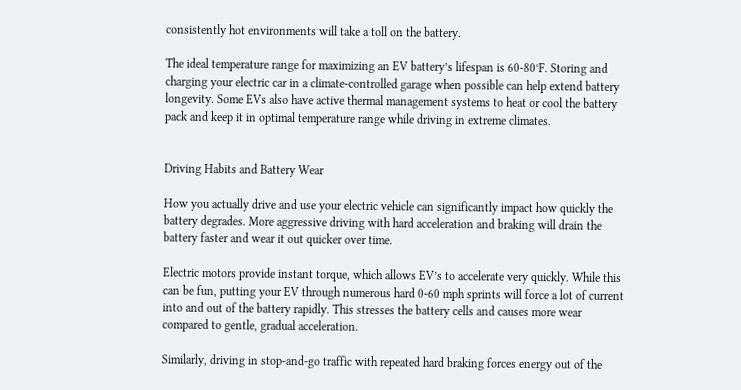consistently hot environments will take a toll on the battery.

The ideal temperature range for maximizing an EV battery’s lifespan is 60-80°F. Storing and charging your electric car in a climate-controlled garage when possible can help extend battery longevity. Some EVs also have active thermal management systems to heat or cool the battery pack and keep it in optimal temperature range while driving in extreme climates.


Driving Habits and Battery Wear

How you actually drive and use your electric vehicle can significantly impact how quickly the battery degrades. More aggressive driving with hard acceleration and braking will drain the battery faster and wear it out quicker over time.

Electric motors provide instant torque, which allows EV’s to accelerate very quickly. While this can be fun, putting your EV through numerous hard 0-60 mph sprints will force a lot of current into and out of the battery rapidly. This stresses the battery cells and causes more wear compared to gentle, gradual acceleration.

Similarly, driving in stop-and-go traffic with repeated hard braking forces energy out of the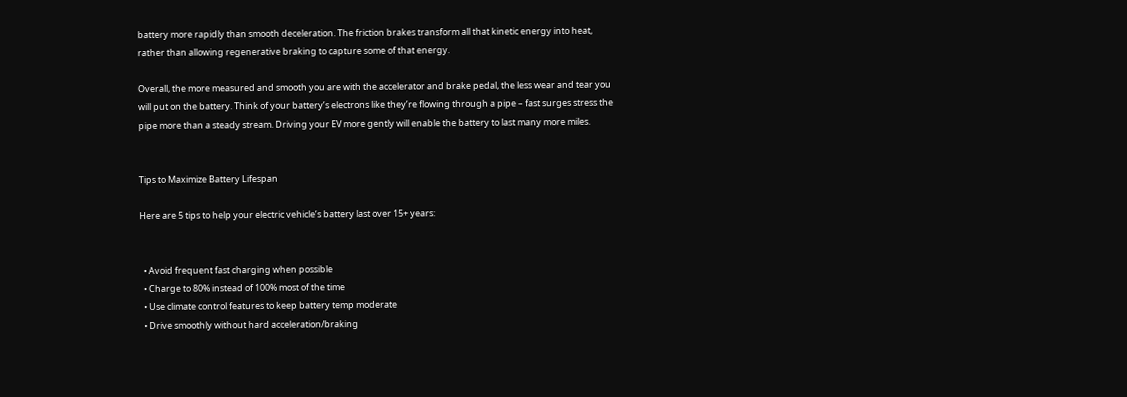battery more rapidly than smooth deceleration. The friction brakes transform all that kinetic energy into heat, rather than allowing regenerative braking to capture some of that energy.

Overall, the more measured and smooth you are with the accelerator and brake pedal, the less wear and tear you will put on the battery. Think of your battery’s electrons like they’re flowing through a pipe – fast surges stress the pipe more than a steady stream. Driving your EV more gently will enable the battery to last many more miles.


Tips to Maximize Battery Lifespan

Here are 5 tips to help your electric vehicle’s battery last over 15+ years:


  • Avoid frequent fast charging when possible
  • Charge to 80% instead of 100% most of the time
  • Use climate control features to keep battery temp moderate
  • Drive smoothly without hard acceleration/braking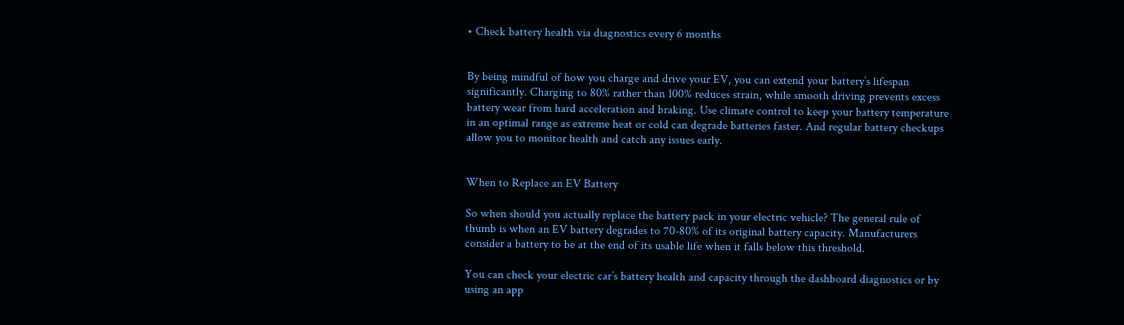• Check battery health via diagnostics every 6 months


By being mindful of how you charge and drive your EV, you can extend your battery’s lifespan significantly. Charging to 80% rather than 100% reduces strain, while smooth driving prevents excess battery wear from hard acceleration and braking. Use climate control to keep your battery temperature in an optimal range as extreme heat or cold can degrade batteries faster. And regular battery checkups allow you to monitor health and catch any issues early.


When to Replace an EV Battery

So when should you actually replace the battery pack in your electric vehicle? The general rule of thumb is when an EV battery degrades to 70-80% of its original battery capacity. Manufacturers consider a battery to be at the end of its usable life when it falls below this threshold.

You can check your electric car’s battery health and capacity through the dashboard diagnostics or by using an app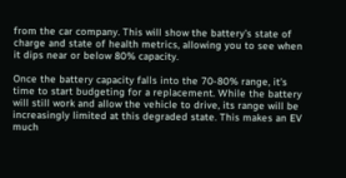from the car company. This will show the battery’s state of charge and state of health metrics, allowing you to see when it dips near or below 80% capacity.

Once the battery capacity falls into the 70-80% range, it’s time to start budgeting for a replacement. While the battery will still work and allow the vehicle to drive, its range will be increasingly limited at this degraded state. This makes an EV much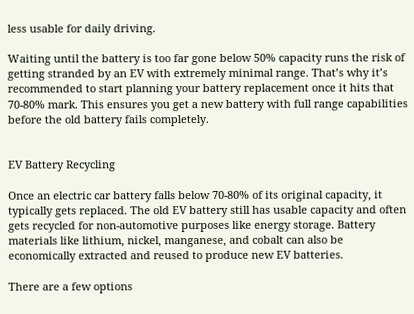less usable for daily driving.

Waiting until the battery is too far gone below 50% capacity runs the risk of getting stranded by an EV with extremely minimal range. That’s why it’s recommended to start planning your battery replacement once it hits that 70-80% mark. This ensures you get a new battery with full range capabilities before the old battery fails completely.


EV Battery Recycling

Once an electric car battery falls below 70-80% of its original capacity, it typically gets replaced. The old EV battery still has usable capacity and often gets recycled for non-automotive purposes like energy storage. Battery materials like lithium, nickel, manganese, and cobalt can also be economically extracted and reused to produce new EV batteries.

There are a few options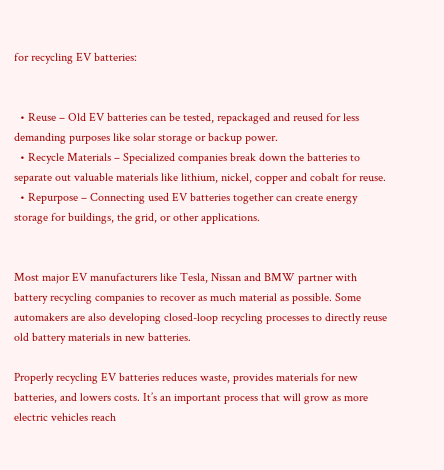for recycling EV batteries:


  • Reuse – Old EV batteries can be tested, repackaged and reused for less demanding purposes like solar storage or backup power.
  • Recycle Materials – Specialized companies break down the batteries to separate out valuable materials like lithium, nickel, copper and cobalt for reuse.
  • Repurpose – Connecting used EV batteries together can create energy storage for buildings, the grid, or other applications.


Most major EV manufacturers like Tesla, Nissan and BMW partner with battery recycling companies to recover as much material as possible. Some automakers are also developing closed-loop recycling processes to directly reuse old battery materials in new batteries.

Properly recycling EV batteries reduces waste, provides materials for new batteries, and lowers costs. It’s an important process that will grow as more electric vehicles reach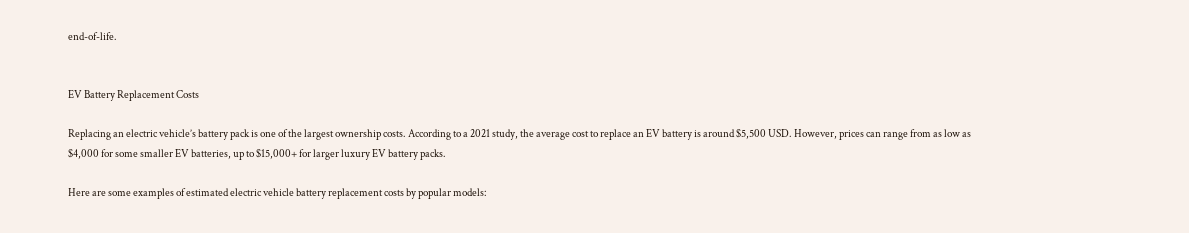end-of-life.


EV Battery Replacement Costs

Replacing an electric vehicle’s battery pack is one of the largest ownership costs. According to a 2021 study, the average cost to replace an EV battery is around $5,500 USD. However, prices can range from as low as $4,000 for some smaller EV batteries, up to $15,000+ for larger luxury EV battery packs.

Here are some examples of estimated electric vehicle battery replacement costs by popular models: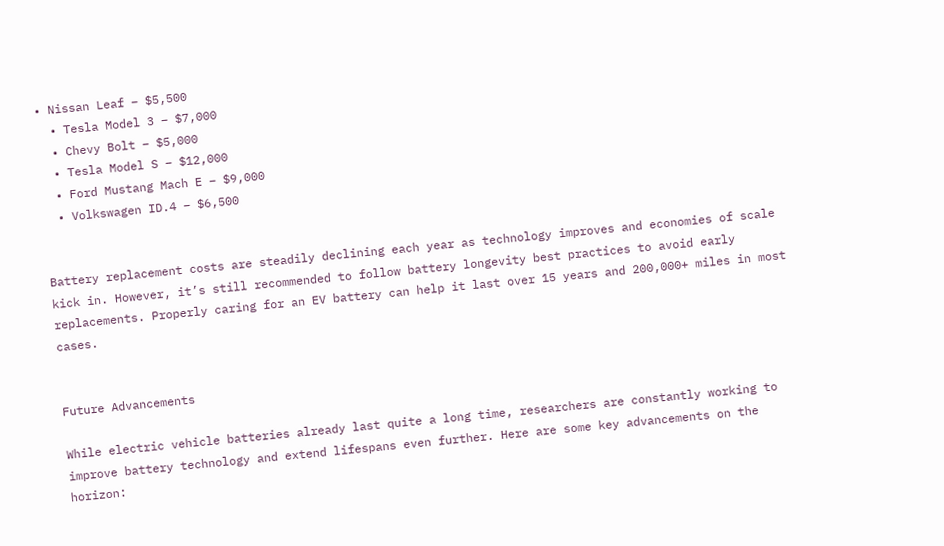• Nissan Leaf – $5,500
  • Tesla Model 3 – $7,000
  • Chevy Bolt – $5,000
  • Tesla Model S – $12,000
  • Ford Mustang Mach E – $9,000
  • Volkswagen ID.4 – $6,500


Battery replacement costs are steadily declining each year as technology improves and economies of scale kick in. However, it’s still recommended to follow battery longevity best practices to avoid early replacements. Properly caring for an EV battery can help it last over 15 years and 200,000+ miles in most cases.


Future Advancements

While electric vehicle batteries already last quite a long time, researchers are constantly working to improve battery technology and extend lifespans even further. Here are some key advancements on the horizon: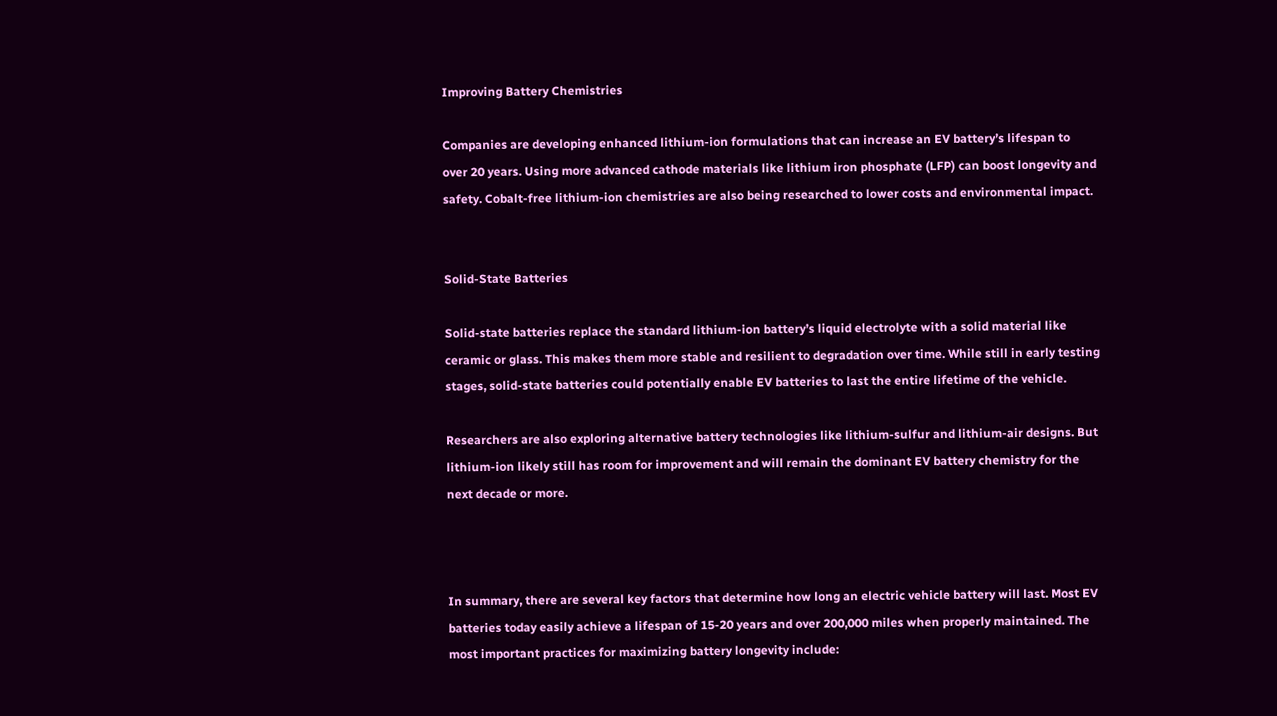Improving Battery Chemistries

Companies are developing enhanced lithium-ion formulations that can increase an EV battery’s lifespan to over 20 years. Using more advanced cathode materials like lithium iron phosphate (LFP) can boost longevity and safety. Cobalt-free lithium-ion chemistries are also being researched to lower costs and environmental impact.


Solid-State Batteries

Solid-state batteries replace the standard lithium-ion battery’s liquid electrolyte with a solid material like ceramic or glass. This makes them more stable and resilient to degradation over time. While still in early testing stages, solid-state batteries could potentially enable EV batteries to last the entire lifetime of the vehicle.

Researchers are also exploring alternative battery technologies like lithium-sulfur and lithium-air designs. But lithium-ion likely still has room for improvement and will remain the dominant EV battery chemistry for the next decade or more.



In summary, there are several key factors that determine how long an electric vehicle battery will last. Most EV batteries today easily achieve a lifespan of 15-20 years and over 200,000 miles when properly maintained. The most important practices for maximizing battery longevity include: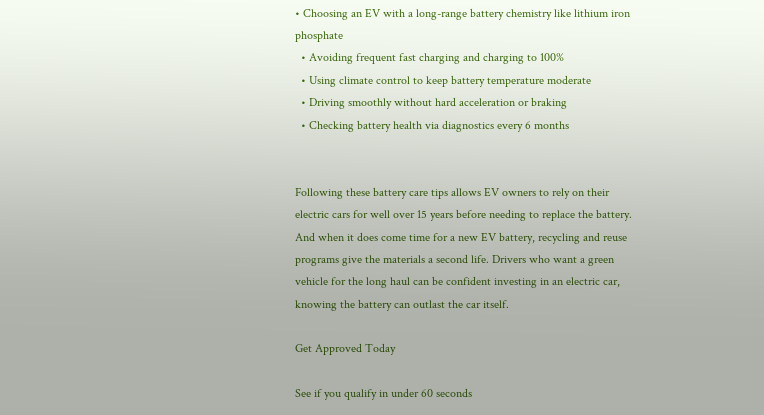• Choosing an EV with a long-range battery chemistry like lithium iron phosphate
  • Avoiding frequent fast charging and charging to 100%
  • Using climate control to keep battery temperature moderate
  • Driving smoothly without hard acceleration or braking
  • Checking battery health via diagnostics every 6 months


Following these battery care tips allows EV owners to rely on their electric cars for well over 15 years before needing to replace the battery. And when it does come time for a new EV battery, recycling and reuse programs give the materials a second life. Drivers who want a green vehicle for the long haul can be confident investing in an electric car, knowing the battery can outlast the car itself.

Get Approved Today

See if you qualify in under 60 seconds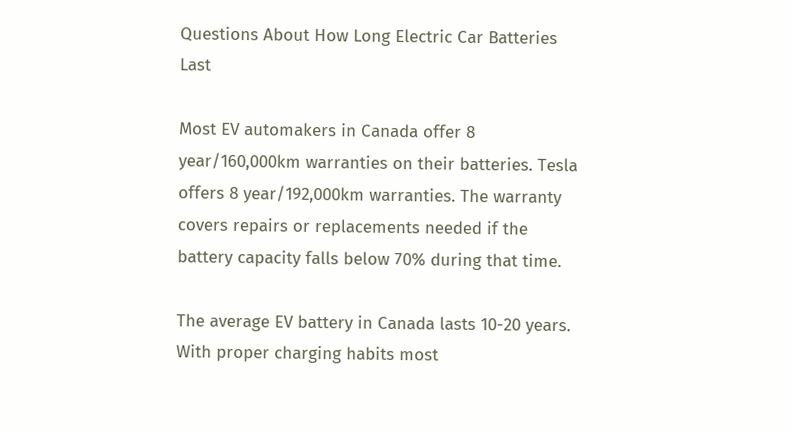Questions About How Long Electric Car Batteries Last

Most EV automakers in Canada offer 8 year/160,000km warranties on their batteries. Tesla offers 8 year/192,000km warranties. The warranty covers repairs or replacements needed if the battery capacity falls below 70% during that time.

The average EV battery in Canada lasts 10-20 years. With proper charging habits most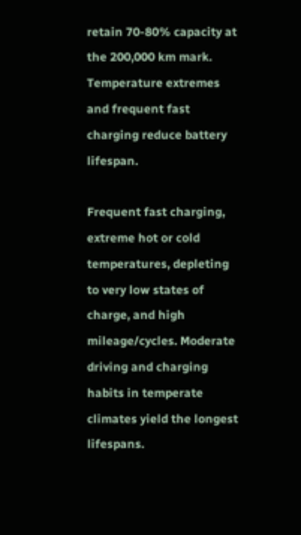retain 70-80% capacity at the 200,000 km mark. Temperature extremes and frequent fast charging reduce battery lifespan.

Frequent fast charging, extreme hot or cold temperatures, depleting to very low states of charge, and high mileage/cycles. Moderate driving and charging habits in temperate climates yield the longest lifespans.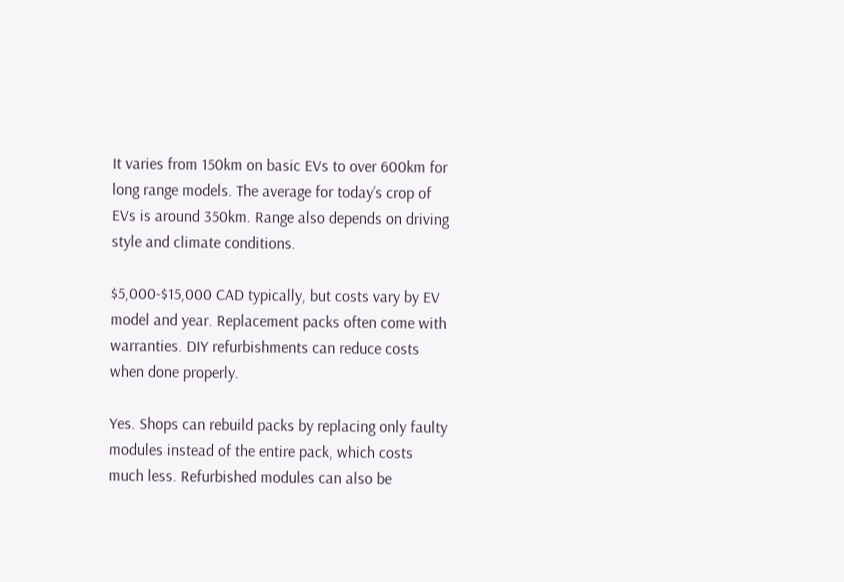It varies from 150km on basic EVs to over 600km for long range models. The average for today’s crop of EVs is around 350km. Range also depends on driving style and climate conditions.

$5,000-$15,000 CAD typically, but costs vary by EV model and year. Replacement packs often come with warranties. DIY refurbishments can reduce costs when done properly.

Yes. Shops can rebuild packs by replacing only faulty modules instead of the entire pack, which costs much less. Refurbished modules can also be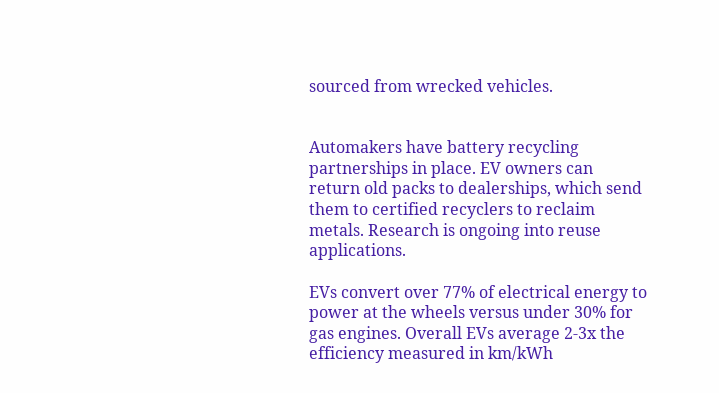sourced from wrecked vehicles.


Automakers have battery recycling partnerships in place. EV owners can return old packs to dealerships, which send them to certified recyclers to reclaim metals. Research is ongoing into reuse applications.

EVs convert over 77% of electrical energy to power at the wheels versus under 30% for gas engines. Overall EVs average 2-3x the efficiency measured in km/kWh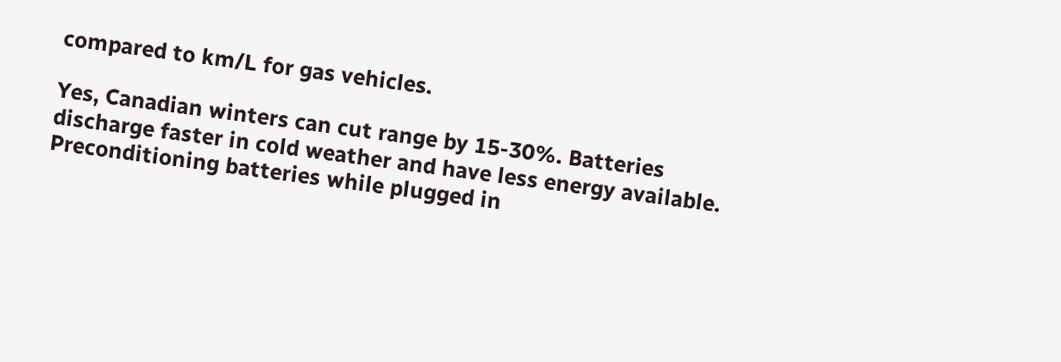compared to km/L for gas vehicles.

Yes, Canadian winters can cut range by 15-30%. Batteries discharge faster in cold weather and have less energy available. Preconditioning batteries while plugged in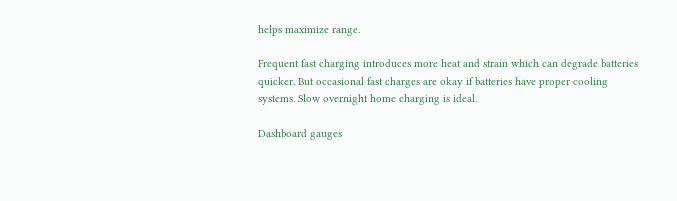helps maximize range.

Frequent fast charging introduces more heat and strain which can degrade batteries quicker. But occasional fast charges are okay if batteries have proper cooling systems. Slow overnight home charging is ideal.

Dashboard gauges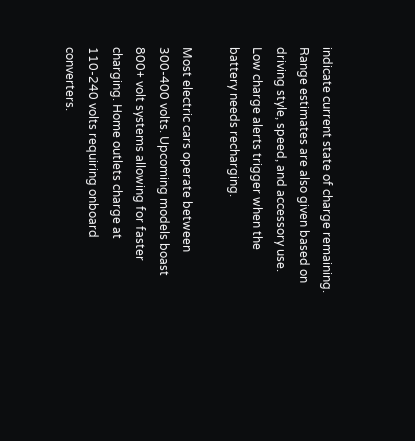indicate current state of charge remaining. Range estimates are also given based on driving style, speed, and accessory use. Low charge alerts trigger when the battery needs recharging.

Most electric cars operate between 300-400 volts. Upcoming models boast 800+ volt systems allowing for faster charging. Home outlets charge at 110-240 volts requiring onboard converters.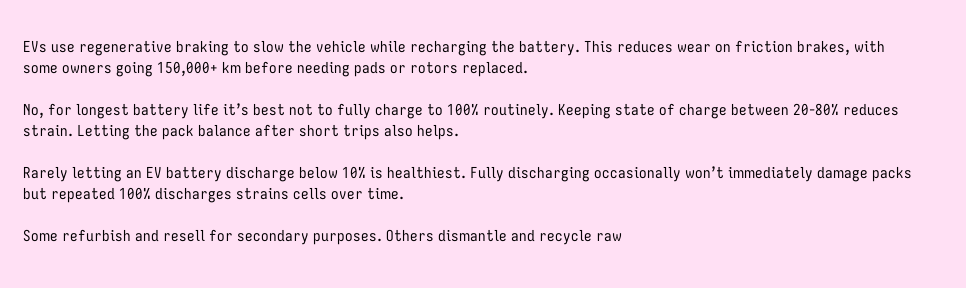EVs use regenerative braking to slow the vehicle while recharging the battery. This reduces wear on friction brakes, with some owners going 150,000+ km before needing pads or rotors replaced.

No, for longest battery life it’s best not to fully charge to 100% routinely. Keeping state of charge between 20-80% reduces strain. Letting the pack balance after short trips also helps.

Rarely letting an EV battery discharge below 10% is healthiest. Fully discharging occasionally won’t immediately damage packs but repeated 100% discharges strains cells over time.

Some refurbish and resell for secondary purposes. Others dismantle and recycle raw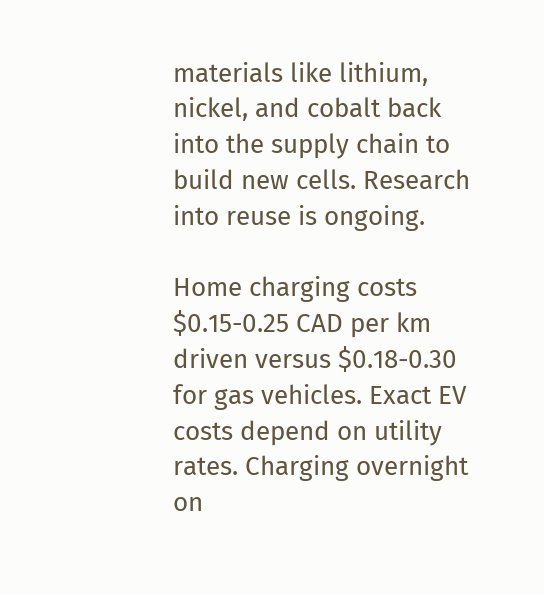materials like lithium, nickel, and cobalt back into the supply chain to build new cells. Research into reuse is ongoing.

Home charging costs $0.15-0.25 CAD per km driven versus $0.18-0.30 for gas vehicles. Exact EV costs depend on utility rates. Charging overnight on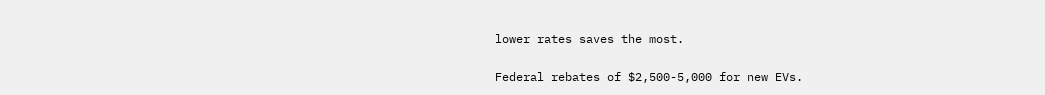lower rates saves the most.

Federal rebates of $2,500-5,000 for new EVs.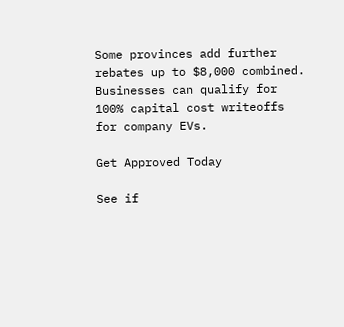Some provinces add further rebates up to $8,000 combined. Businesses can qualify for 100% capital cost writeoffs for company EVs.

Get Approved Today

See if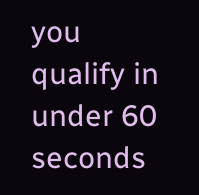you qualify in under 60 seconds